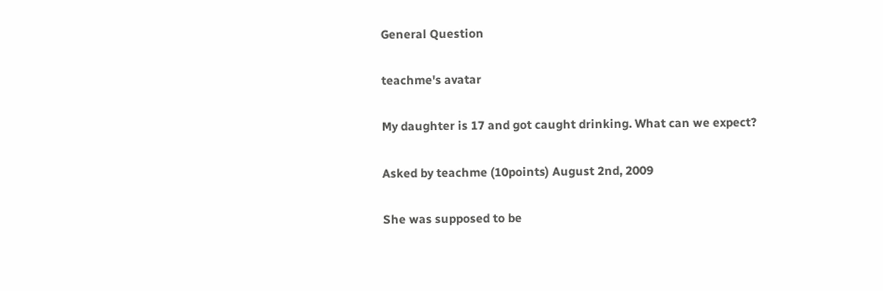General Question

teachme's avatar

My daughter is 17 and got caught drinking. What can we expect?

Asked by teachme (10points) August 2nd, 2009

She was supposed to be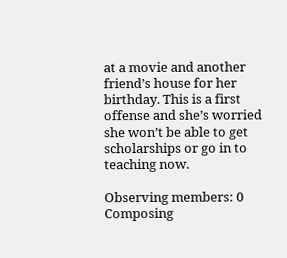at a movie and another friend’s house for her birthday. This is a first offense and she’s worried she won’t be able to get scholarships or go in to teaching now.

Observing members: 0 Composing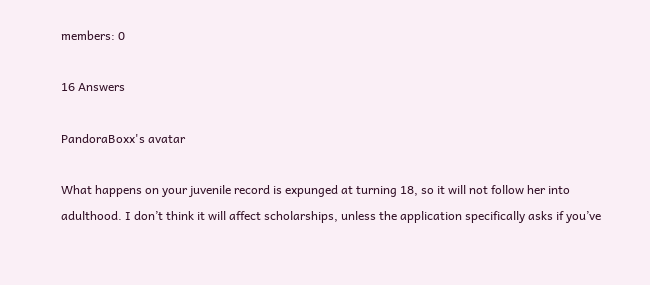members: 0

16 Answers

PandoraBoxx's avatar

What happens on your juvenile record is expunged at turning 18, so it will not follow her into adulthood. I don’t think it will affect scholarships, unless the application specifically asks if you’ve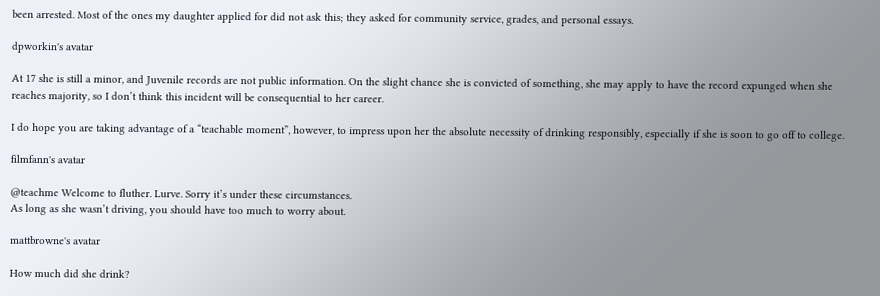been arrested. Most of the ones my daughter applied for did not ask this; they asked for community service, grades, and personal essays.

dpworkin's avatar

At 17 she is still a minor, and Juvenile records are not public information. On the slight chance she is convicted of something, she may apply to have the record expunged when she reaches majority, so I don’t think this incident will be consequential to her career.

I do hope you are taking advantage of a “teachable moment”, however, to impress upon her the absolute necessity of drinking responsibly, especially if she is soon to go off to college.

filmfann's avatar

@teachme Welcome to fluther. Lurve. Sorry it’s under these circumstances.
As long as she wasn’t driving, you should have too much to worry about.

mattbrowne's avatar

How much did she drink?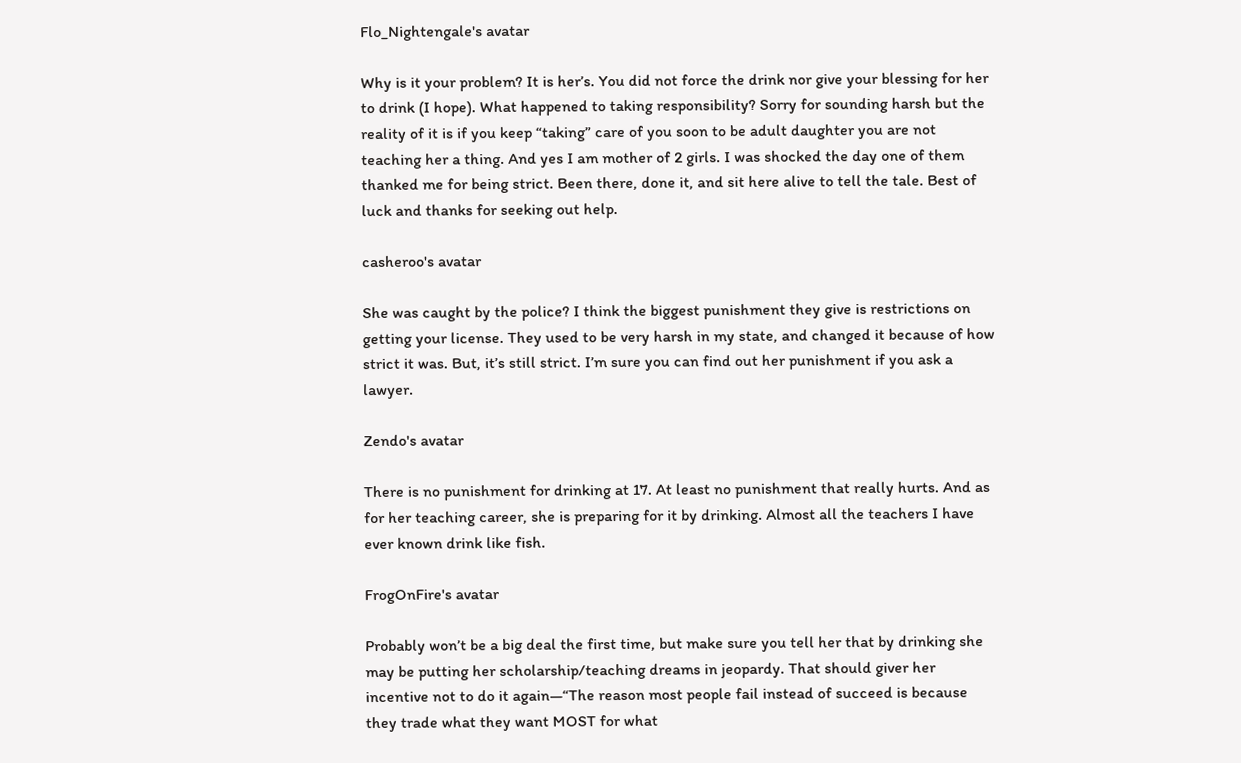Flo_Nightengale's avatar

Why is it your problem? It is her’s. You did not force the drink nor give your blessing for her to drink (I hope). What happened to taking responsibility? Sorry for sounding harsh but the reality of it is if you keep “taking” care of you soon to be adult daughter you are not teaching her a thing. And yes I am mother of 2 girls. I was shocked the day one of them thanked me for being strict. Been there, done it, and sit here alive to tell the tale. Best of luck and thanks for seeking out help.

casheroo's avatar

She was caught by the police? I think the biggest punishment they give is restrictions on getting your license. They used to be very harsh in my state, and changed it because of how strict it was. But, it’s still strict. I’m sure you can find out her punishment if you ask a lawyer.

Zendo's avatar

There is no punishment for drinking at 17. At least no punishment that really hurts. And as for her teaching career, she is preparing for it by drinking. Almost all the teachers I have ever known drink like fish.

FrogOnFire's avatar

Probably won’t be a big deal the first time, but make sure you tell her that by drinking she may be putting her scholarship/teaching dreams in jeopardy. That should giver her incentive not to do it again—“The reason most people fail instead of succeed is because they trade what they want MOST for what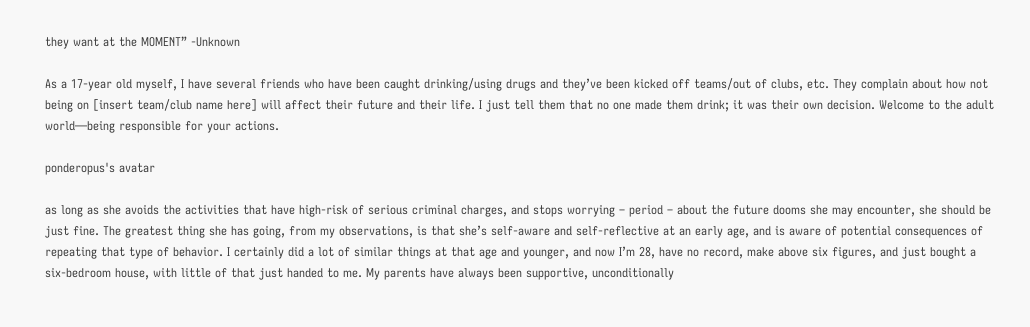they want at the MOMENT” -Unknown

As a 17-year old myself, I have several friends who have been caught drinking/using drugs and they’ve been kicked off teams/out of clubs, etc. They complain about how not being on [insert team/club name here] will affect their future and their life. I just tell them that no one made them drink; it was their own decision. Welcome to the adult world—being responsible for your actions.

ponderopus's avatar

as long as she avoids the activities that have high-risk of serious criminal charges, and stops worrying – period – about the future dooms she may encounter, she should be just fine. The greatest thing she has going, from my observations, is that she’s self-aware and self-reflective at an early age, and is aware of potential consequences of repeating that type of behavior. I certainly did a lot of similar things at that age and younger, and now I’m 28, have no record, make above six figures, and just bought a six-bedroom house, with little of that just handed to me. My parents have always been supportive, unconditionally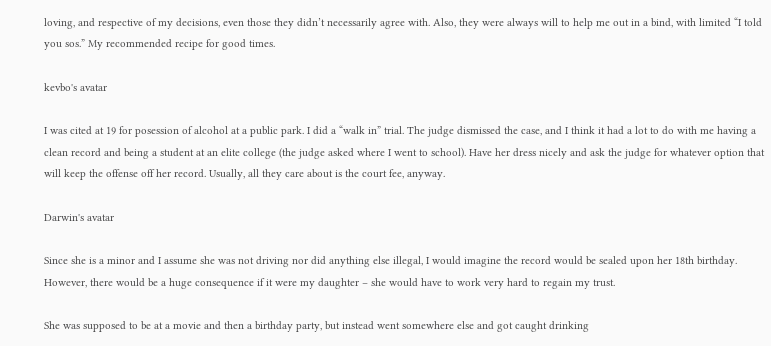loving, and respective of my decisions, even those they didn’t necessarily agree with. Also, they were always will to help me out in a bind, with limited “I told you sos.” My recommended recipe for good times.

kevbo's avatar

I was cited at 19 for posession of alcohol at a public park. I did a “walk in” trial. The judge dismissed the case, and I think it had a lot to do with me having a clean record and being a student at an elite college (the judge asked where I went to school). Have her dress nicely and ask the judge for whatever option that will keep the offense off her record. Usually, all they care about is the court fee, anyway.

Darwin's avatar

Since she is a minor and I assume she was not driving nor did anything else illegal, I would imagine the record would be sealed upon her 18th birthday. However, there would be a huge consequence if it were my daughter – she would have to work very hard to regain my trust.

She was supposed to be at a movie and then a birthday party, but instead went somewhere else and got caught drinking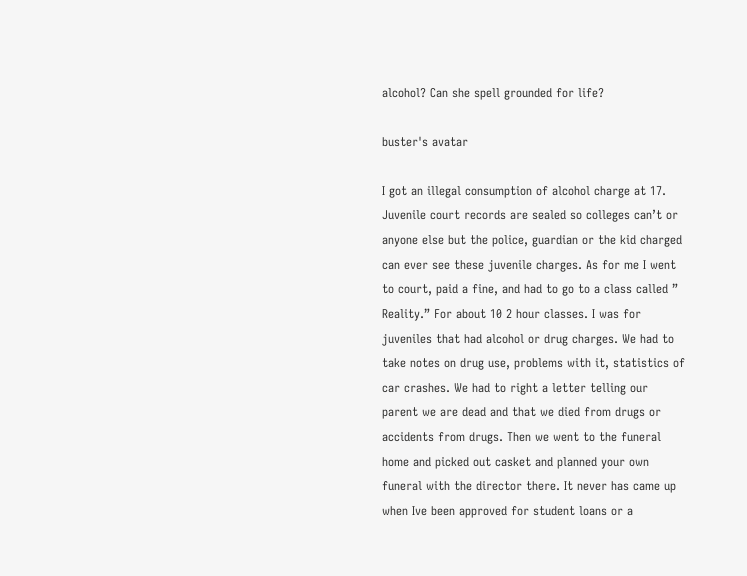alcohol? Can she spell grounded for life?

buster's avatar

I got an illegal consumption of alcohol charge at 17. Juvenile court records are sealed so colleges can’t or anyone else but the police, guardian or the kid charged can ever see these juvenile charges. As for me I went to court, paid a fine, and had to go to a class called ” Reality.” For about 10 2 hour classes. I was for juveniles that had alcohol or drug charges. We had to take notes on drug use, problems with it, statistics of car crashes. We had to right a letter telling our parent we are dead and that we died from drugs or accidents from drugs. Then we went to the funeral home and picked out casket and planned your own funeral with the director there. It never has came up when Ive been approved for student loans or a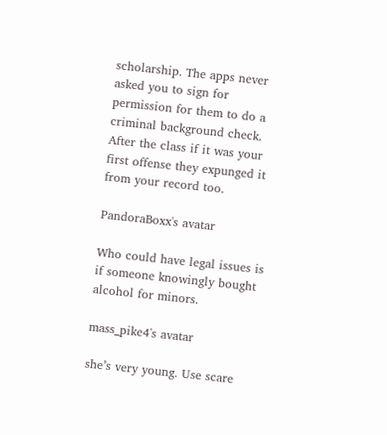scholarship. The apps never asked you to sign for permission for them to do a criminal background check. After the class if it was your first offense they expunged it from your record too.

PandoraBoxx's avatar

Who could have legal issues is if someone knowingly bought alcohol for minors.

mass_pike4's avatar

she’s very young. Use scare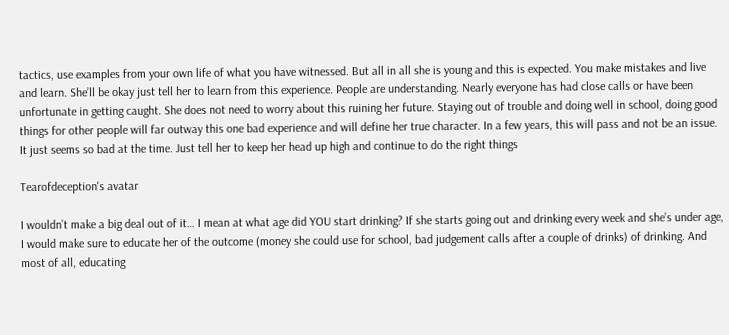tactics, use examples from your own life of what you have witnessed. But all in all she is young and this is expected. You make mistakes and live and learn. She’ll be okay just tell her to learn from this experience. People are understanding. Nearly everyone has had close calls or have been unfortunate in getting caught. She does not need to worry about this ruining her future. Staying out of trouble and doing well in school, doing good things for other people will far outway this one bad experience and will define her true character. In a few years, this will pass and not be an issue. It just seems so bad at the time. Just tell her to keep her head up high and continue to do the right things

Tearofdeception's avatar

I wouldn’t make a big deal out of it… I mean at what age did YOU start drinking? If she starts going out and drinking every week and she’s under age, I would make sure to educate her of the outcome (money she could use for school, bad judgement calls after a couple of drinks) of drinking. And most of all, educating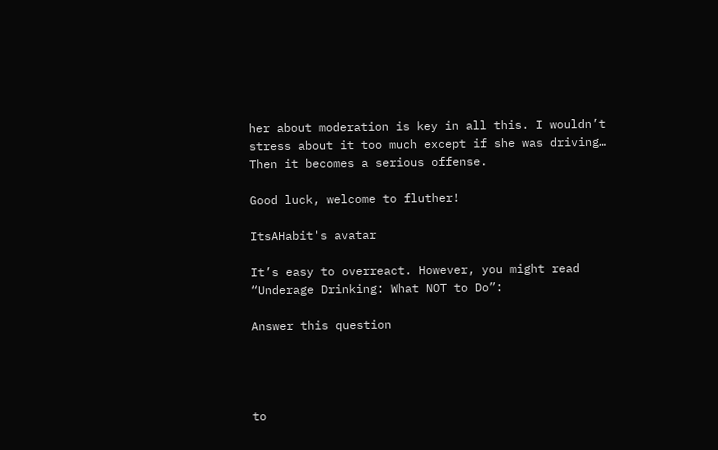her about moderation is key in all this. I wouldn’t stress about it too much except if she was driving… Then it becomes a serious offense.

Good luck, welcome to fluther!

ItsAHabit's avatar

It’s easy to overreact. However, you might read “Underage Drinking: What NOT to Do”:

Answer this question




to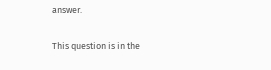answer.

This question is in the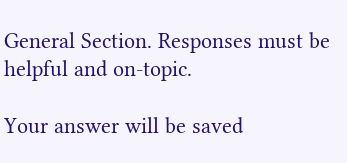General Section. Responses must be helpful and on-topic.

Your answer will be saved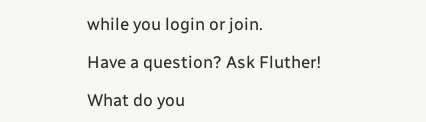while you login or join.

Have a question? Ask Fluther!

What do you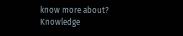know more about?
Knowledge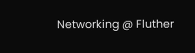Networking @ Fluther